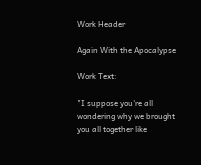Work Header

Again With the Apocalypse

Work Text:

"I suppose you're all wondering why we brought you all together like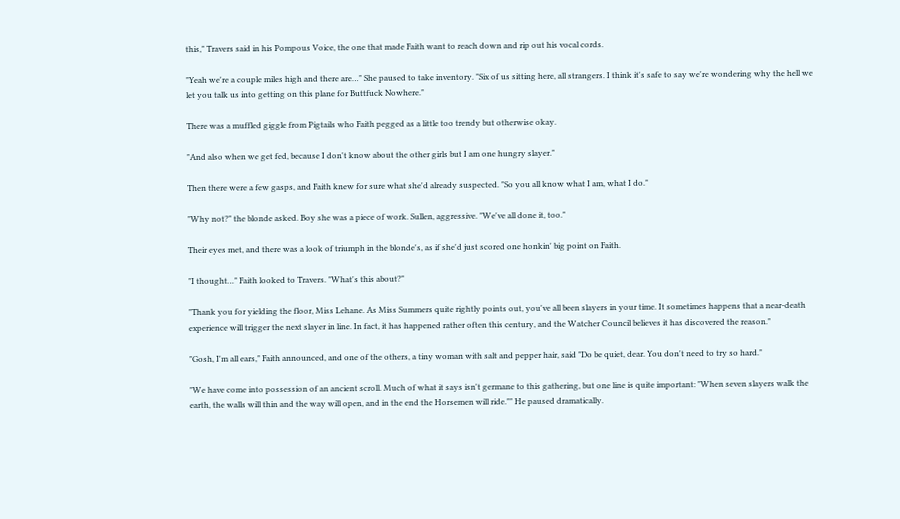this," Travers said in his Pompous Voice, the one that made Faith want to reach down and rip out his vocal cords.

"Yeah we're a couple miles high and there are…" She paused to take inventory. "Six of us sitting here, all strangers. I think it's safe to say we're wondering why the hell we let you talk us into getting on this plane for Buttfuck Nowhere."

There was a muffled giggle from Pigtails who Faith pegged as a little too trendy but otherwise okay.

"And also when we get fed, because I don't know about the other girls but I am one hungry slayer."

Then there were a few gasps, and Faith knew for sure what she'd already suspected. "So you all know what I am, what I do."

"Why not?" the blonde asked. Boy she was a piece of work. Sullen, aggressive. "We've all done it, too."

Their eyes met, and there was a look of triumph in the blonde's, as if she'd just scored one honkin' big point on Faith.

"I thought…" Faith looked to Travers. "What's this about?"

"Thank you for yielding the floor, Miss Lehane. As Miss Summers quite rightly points out, you've all been slayers in your time. It sometimes happens that a near-death experience will trigger the next slayer in line. In fact, it has happened rather often this century, and the Watcher Council believes it has discovered the reason."

"Gosh, I'm all ears," Faith announced, and one of the others, a tiny woman with salt and pepper hair, said "Do be quiet, dear. You don't need to try so hard."

"We have come into possession of an ancient scroll. Much of what it says isn't germane to this gathering, but one line is quite important: "When seven slayers walk the earth, the walls will thin and the way will open, and in the end the Horsemen will ride."" He paused dramatically.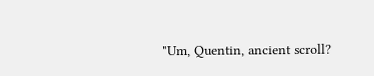"Um, Quentin, ancient scroll?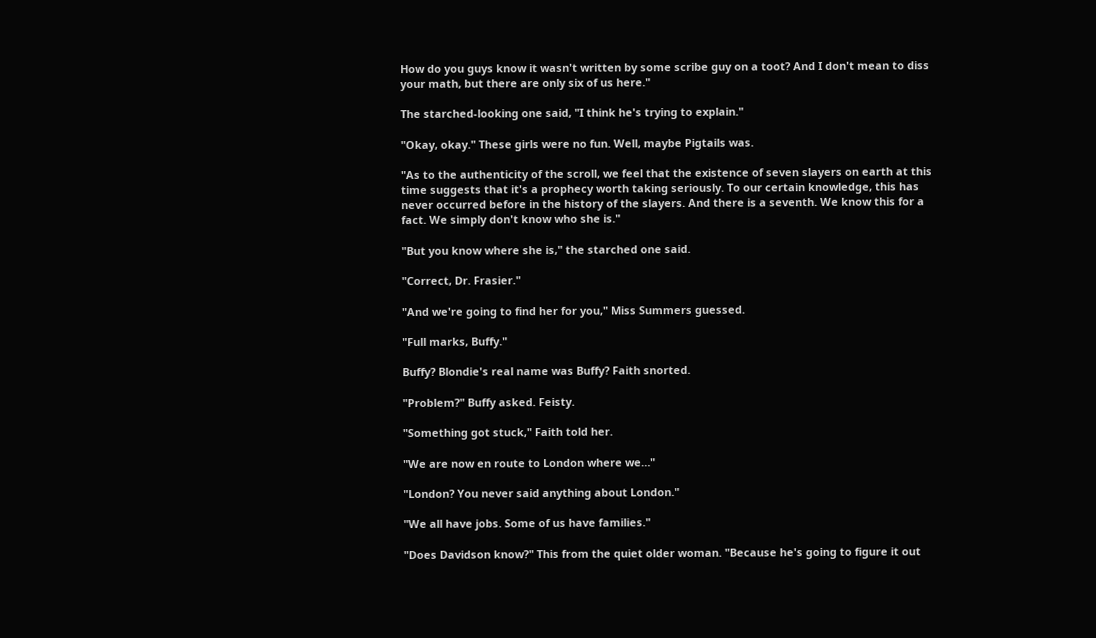How do you guys know it wasn't written by some scribe guy on a toot? And I don't mean to diss your math, but there are only six of us here."

The starched-looking one said, "I think he's trying to explain."

"Okay, okay." These girls were no fun. Well, maybe Pigtails was.

"As to the authenticity of the scroll, we feel that the existence of seven slayers on earth at this time suggests that it's a prophecy worth taking seriously. To our certain knowledge, this has never occurred before in the history of the slayers. And there is a seventh. We know this for a fact. We simply don't know who she is."

"But you know where she is," the starched one said.

"Correct, Dr. Frasier."

"And we're going to find her for you," Miss Summers guessed.

"Full marks, Buffy."

Buffy? Blondie's real name was Buffy? Faith snorted.

"Problem?" Buffy asked. Feisty.

"Something got stuck," Faith told her.

"We are now en route to London where we…"

"London? You never said anything about London."

"We all have jobs. Some of us have families."

"Does Davidson know?" This from the quiet older woman. "Because he's going to figure it out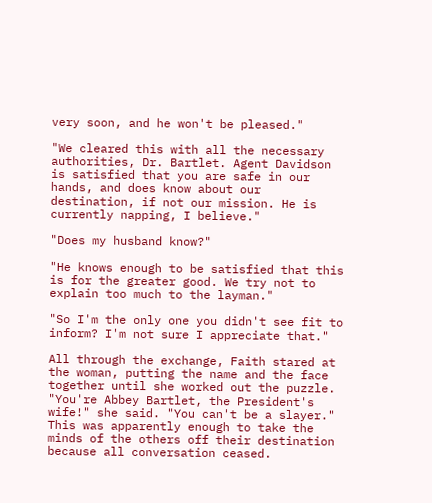very soon, and he won't be pleased."

"We cleared this with all the necessary authorities, Dr. Bartlet. Agent Davidson is satisfied that you are safe in our hands, and does know about our destination, if not our mission. He is currently napping, I believe."

"Does my husband know?"

"He knows enough to be satisfied that this is for the greater good. We try not to explain too much to the layman."

"So I'm the only one you didn't see fit to inform? I'm not sure I appreciate that."

All through the exchange, Faith stared at the woman, putting the name and the face together until she worked out the puzzle. "You're Abbey Bartlet, the President's wife!" she said. "You can't be a slayer." This was apparently enough to take the minds of the others off their destination because all conversation ceased.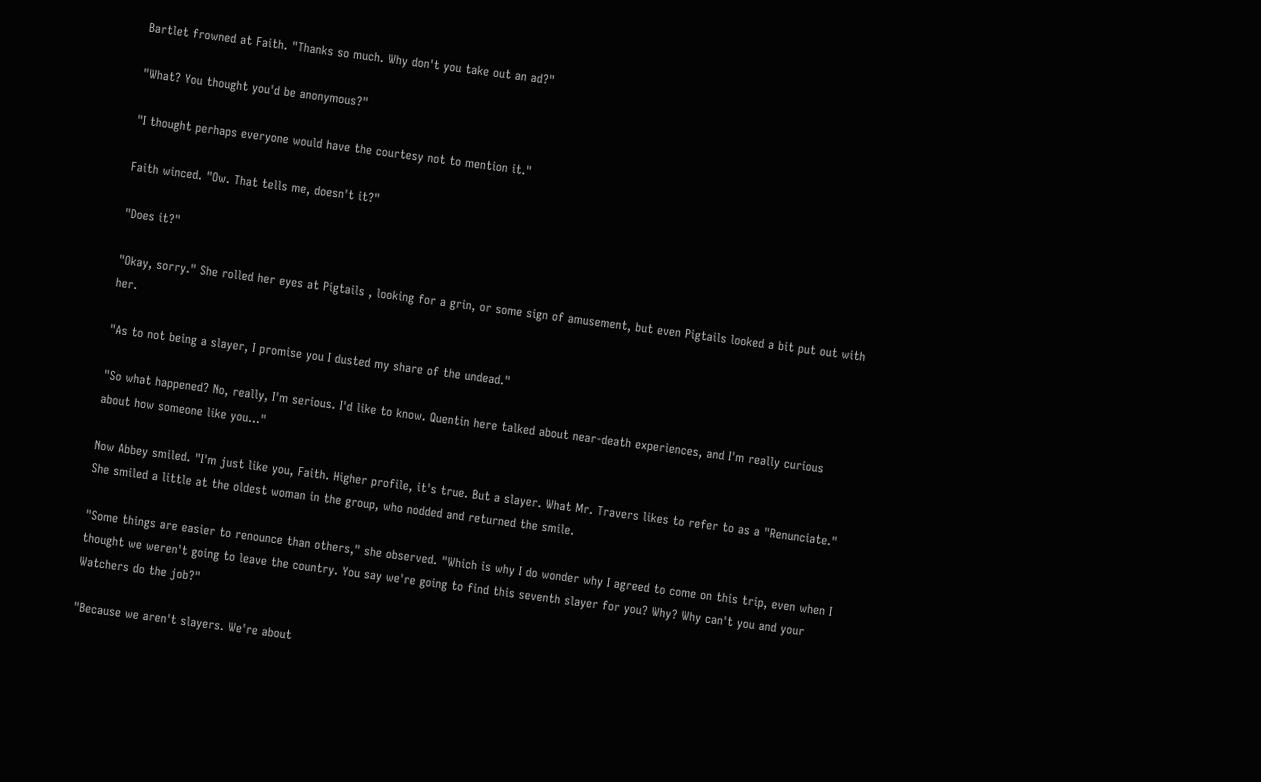Bartlet frowned at Faith. "Thanks so much. Why don't you take out an ad?"

"What? You thought you'd be anonymous?"

"I thought perhaps everyone would have the courtesy not to mention it."

Faith winced. "Ow. That tells me, doesn't it?"

"Does it?"

"Okay, sorry." She rolled her eyes at Pigtails , looking for a grin, or some sign of amusement, but even Pigtails looked a bit put out with her.

"As to not being a slayer, I promise you I dusted my share of the undead."

"So what happened? No, really, I'm serious. I'd like to know. Quentin here talked about near-death experiences, and I'm really curious about how someone like you…"

Now Abbey smiled. "I'm just like you, Faith. Higher profile, it's true. But a slayer. What Mr. Travers likes to refer to as a "Renunciate." She smiled a little at the oldest woman in the group, who nodded and returned the smile.

"Some things are easier to renounce than others," she observed. "Which is why I do wonder why I agreed to come on this trip, even when I thought we weren't going to leave the country. You say we're going to find this seventh slayer for you? Why? Why can't you and your Watchers do the job?"

"Because we aren't slayers. We're about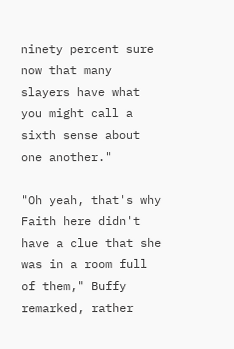ninety percent sure now that many slayers have what you might call a sixth sense about one another."

"Oh yeah, that's why Faith here didn't have a clue that she was in a room full of them," Buffy remarked, rather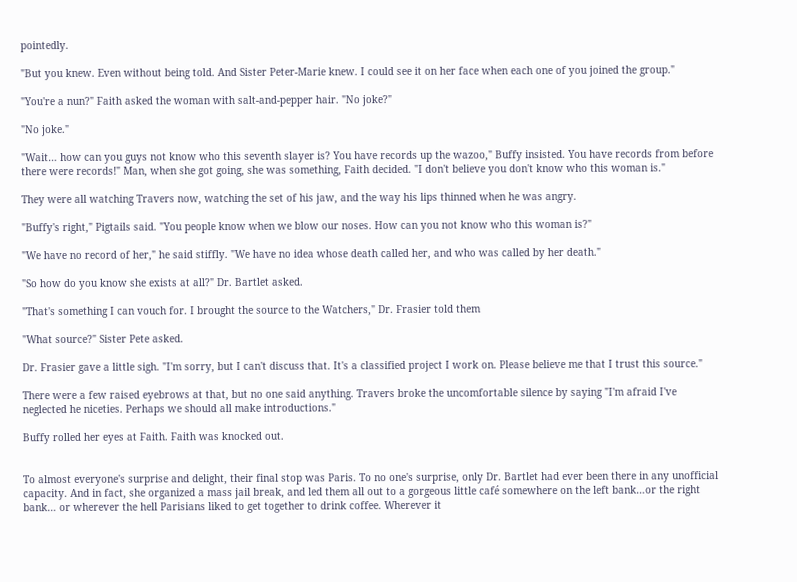pointedly.

"But you knew. Even without being told. And Sister Peter-Marie knew. I could see it on her face when each one of you joined the group."

"You're a nun?" Faith asked the woman with salt-and-pepper hair. "No joke?"

"No joke."

"Wait… how can you guys not know who this seventh slayer is? You have records up the wazoo," Buffy insisted. You have records from before there were records!" Man, when she got going, she was something, Faith decided. "I don't believe you don't know who this woman is."

They were all watching Travers now, watching the set of his jaw, and the way his lips thinned when he was angry.

"Buffy's right," Pigtails said. "You people know when we blow our noses. How can you not know who this woman is?"

"We have no record of her," he said stiffly. "We have no idea whose death called her, and who was called by her death."

"So how do you know she exists at all?" Dr. Bartlet asked.

"That's something I can vouch for. I brought the source to the Watchers," Dr. Frasier told them

"What source?" Sister Pete asked.

Dr. Frasier gave a little sigh. "I'm sorry, but I can't discuss that. It's a classified project I work on. Please believe me that I trust this source."

There were a few raised eyebrows at that, but no one said anything. Travers broke the uncomfortable silence by saying "I'm afraid I've neglected he niceties. Perhaps we should all make introductions."

Buffy rolled her eyes at Faith. Faith was knocked out.


To almost everyone's surprise and delight, their final stop was Paris. To no one's surprise, only Dr. Bartlet had ever been there in any unofficial capacity. And in fact, she organized a mass jail break, and led them all out to a gorgeous little café somewhere on the left bank…or the right bank… or wherever the hell Parisians liked to get together to drink coffee. Wherever it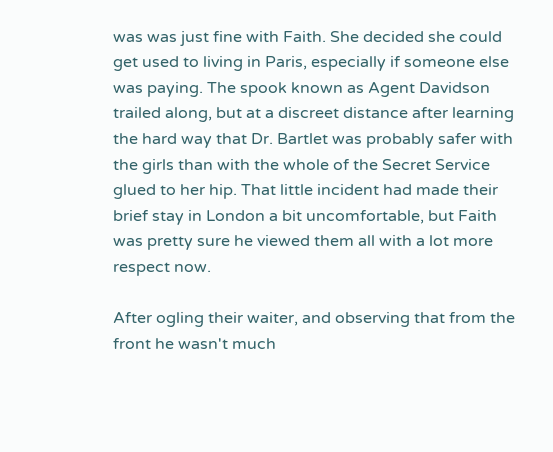was was just fine with Faith. She decided she could get used to living in Paris, especially if someone else was paying. The spook known as Agent Davidson trailed along, but at a discreet distance after learning the hard way that Dr. Bartlet was probably safer with the girls than with the whole of the Secret Service glued to her hip. That little incident had made their brief stay in London a bit uncomfortable, but Faith was pretty sure he viewed them all with a lot more respect now.

After ogling their waiter, and observing that from the front he wasn't much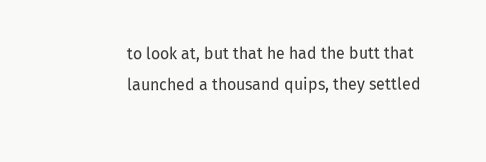to look at, but that he had the butt that launched a thousand quips, they settled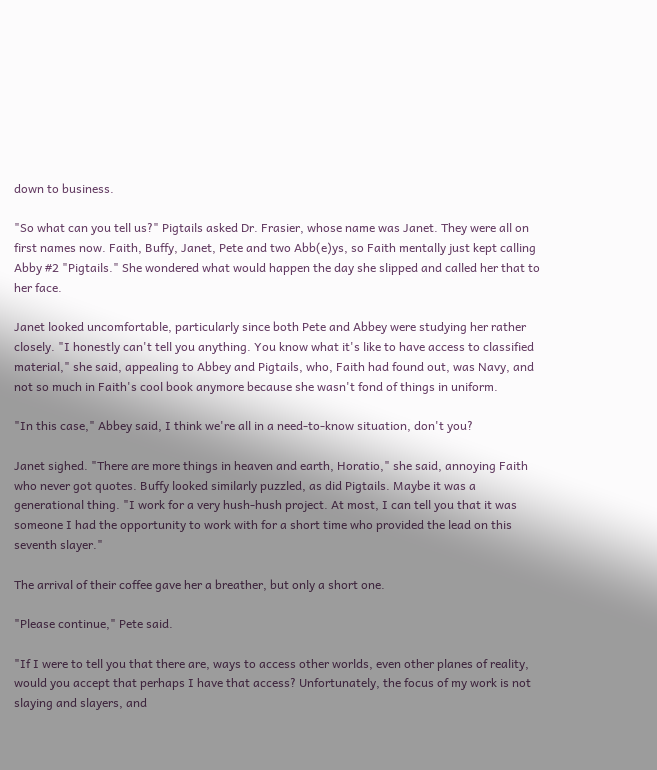down to business.

"So what can you tell us?" Pigtails asked Dr. Frasier, whose name was Janet. They were all on first names now. Faith, Buffy, Janet, Pete and two Abb(e)ys, so Faith mentally just kept calling Abby #2 "Pigtails." She wondered what would happen the day she slipped and called her that to her face.

Janet looked uncomfortable, particularly since both Pete and Abbey were studying her rather closely. "I honestly can't tell you anything. You know what it's like to have access to classified material," she said, appealing to Abbey and Pigtails, who, Faith had found out, was Navy, and not so much in Faith's cool book anymore because she wasn't fond of things in uniform.

"In this case," Abbey said, I think we're all in a need-to-know situation, don't you?

Janet sighed. "There are more things in heaven and earth, Horatio," she said, annoying Faith who never got quotes. Buffy looked similarly puzzled, as did Pigtails. Maybe it was a generational thing. "I work for a very hush-hush project. At most, I can tell you that it was someone I had the opportunity to work with for a short time who provided the lead on this seventh slayer."

The arrival of their coffee gave her a breather, but only a short one.

"Please continue," Pete said.

"If I were to tell you that there are, ways to access other worlds, even other planes of reality, would you accept that perhaps I have that access? Unfortunately, the focus of my work is not slaying and slayers, and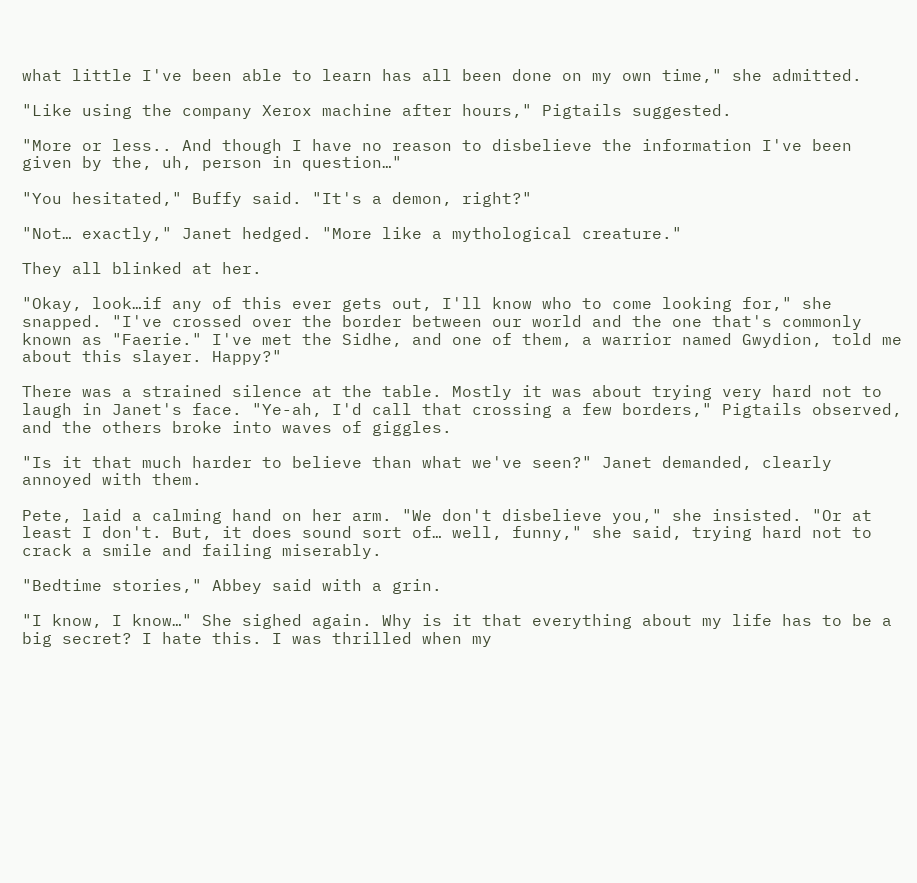what little I've been able to learn has all been done on my own time," she admitted.

"Like using the company Xerox machine after hours," Pigtails suggested.

"More or less.. And though I have no reason to disbelieve the information I've been given by the, uh, person in question…"

"You hesitated," Buffy said. "It's a demon, right?"

"Not… exactly," Janet hedged. "More like a mythological creature."

They all blinked at her.

"Okay, look…if any of this ever gets out, I'll know who to come looking for," she snapped. "I've crossed over the border between our world and the one that's commonly known as "Faerie." I've met the Sidhe, and one of them, a warrior named Gwydion, told me about this slayer. Happy?"

There was a strained silence at the table. Mostly it was about trying very hard not to laugh in Janet's face. "Ye-ah, I'd call that crossing a few borders," Pigtails observed, and the others broke into waves of giggles.

"Is it that much harder to believe than what we've seen?" Janet demanded, clearly annoyed with them.

Pete, laid a calming hand on her arm. "We don't disbelieve you," she insisted. "Or at least I don't. But, it does sound sort of… well, funny," she said, trying hard not to crack a smile and failing miserably.

"Bedtime stories," Abbey said with a grin.

"I know, I know…" She sighed again. Why is it that everything about my life has to be a big secret? I hate this. I was thrilled when my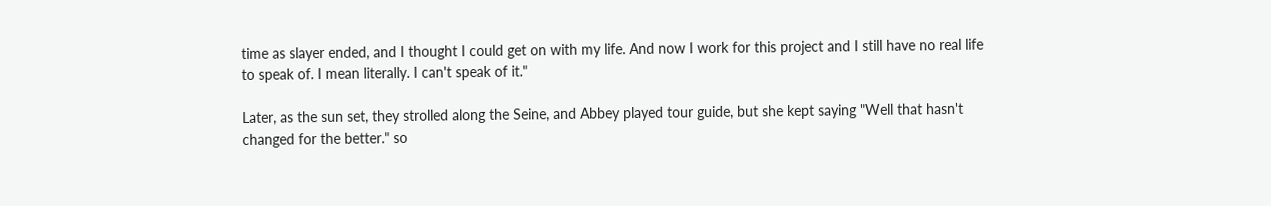time as slayer ended, and I thought I could get on with my life. And now I work for this project and I still have no real life to speak of. I mean literally. I can't speak of it."

Later, as the sun set, they strolled along the Seine, and Abbey played tour guide, but she kept saying "Well that hasn't changed for the better." so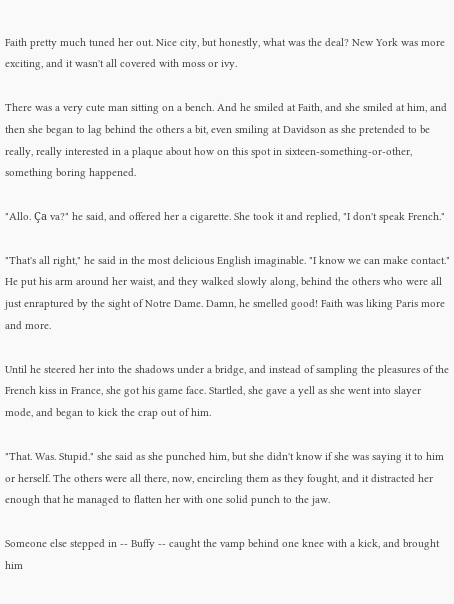Faith pretty much tuned her out. Nice city, but honestly, what was the deal? New York was more exciting, and it wasn't all covered with moss or ivy.

There was a very cute man sitting on a bench. And he smiled at Faith, and she smiled at him, and then she began to lag behind the others a bit, even smiling at Davidson as she pretended to be really, really interested in a plaque about how on this spot in sixteen-something-or-other, something boring happened.

"Allo. Ça va?" he said, and offered her a cigarette. She took it and replied, "I don't speak French."

"That's all right," he said in the most delicious English imaginable. "I know we can make contact." He put his arm around her waist, and they walked slowly along, behind the others who were all just enraptured by the sight of Notre Dame. Damn, he smelled good! Faith was liking Paris more and more.

Until he steered her into the shadows under a bridge, and instead of sampling the pleasures of the French kiss in France, she got his game face. Startled, she gave a yell as she went into slayer mode, and began to kick the crap out of him.

"That. Was. Stupid." she said as she punched him, but she didn't know if she was saying it to him or herself. The others were all there, now, encircling them as they fought, and it distracted her enough that he managed to flatten her with one solid punch to the jaw.

Someone else stepped in -- Buffy -- caught the vamp behind one knee with a kick, and brought him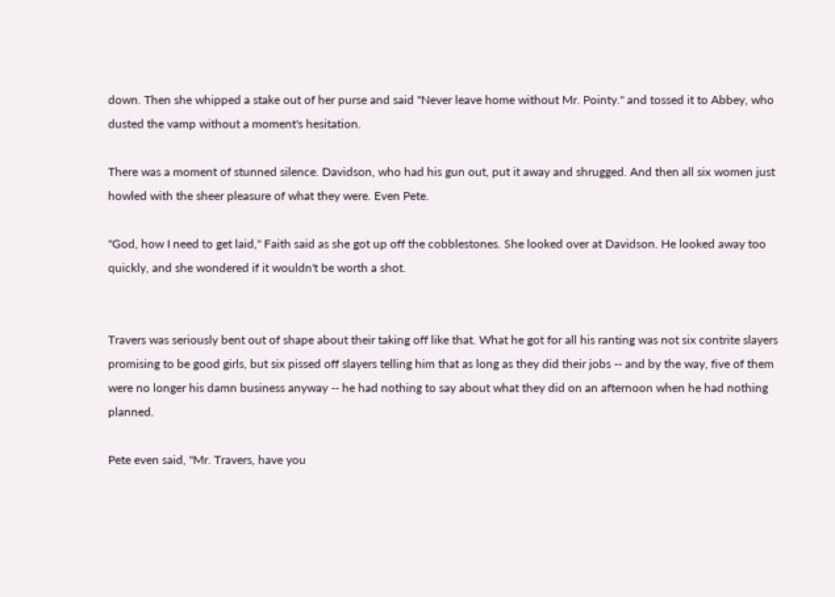down. Then she whipped a stake out of her purse and said "Never leave home without Mr. Pointy." and tossed it to Abbey, who dusted the vamp without a moment's hesitation.

There was a moment of stunned silence. Davidson, who had his gun out, put it away and shrugged. And then all six women just howled with the sheer pleasure of what they were. Even Pete.

"God, how I need to get laid," Faith said as she got up off the cobblestones. She looked over at Davidson. He looked away too quickly, and she wondered if it wouldn't be worth a shot.


Travers was seriously bent out of shape about their taking off like that. What he got for all his ranting was not six contrite slayers promising to be good girls, but six pissed off slayers telling him that as long as they did their jobs -- and by the way, five of them were no longer his damn business anyway -- he had nothing to say about what they did on an afternoon when he had nothing planned.

Pete even said, "Mr. Travers, have you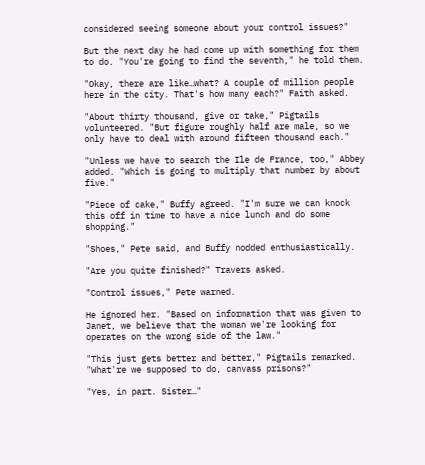considered seeing someone about your control issues?"

But the next day he had come up with something for them to do. "You're going to find the seventh," he told them.

"Okay, there are like…what? A couple of million people here in the city. That's how many each?" Faith asked.

"About thirty thousand, give or take," Pigtails volunteered. "But figure roughly half are male, so we only have to deal with around fifteen thousand each."

"Unless we have to search the Ile de France, too," Abbey added. "Which is going to multiply that number by about five."

"Piece of cake," Buffy agreed. "I'm sure we can knock this off in time to have a nice lunch and do some shopping."

"Shoes," Pete said, and Buffy nodded enthusiastically.

"Are you quite finished?" Travers asked.

"Control issues," Pete warned.

He ignored her. "Based on information that was given to Janet, we believe that the woman we're looking for operates on the wrong side of the law."

"This just gets better and better," Pigtails remarked. "What're we supposed to do, canvass prisons?"

"Yes, in part. Sister…"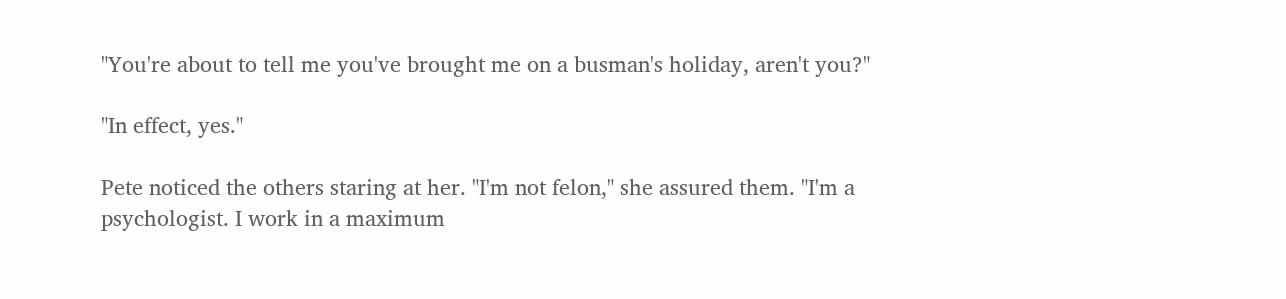"You're about to tell me you've brought me on a busman's holiday, aren't you?"

"In effect, yes."

Pete noticed the others staring at her. "I'm not felon," she assured them. "I'm a psychologist. I work in a maximum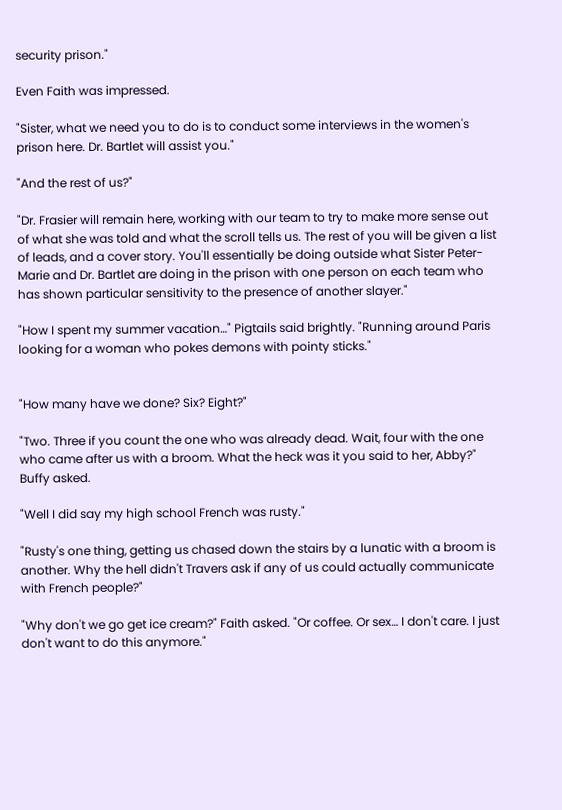security prison."

Even Faith was impressed.

"Sister, what we need you to do is to conduct some interviews in the women's prison here. Dr. Bartlet will assist you."

"And the rest of us?"

"Dr. Frasier will remain here, working with our team to try to make more sense out of what she was told and what the scroll tells us. The rest of you will be given a list of leads, and a cover story. You'll essentially be doing outside what Sister Peter-Marie and Dr. Bartlet are doing in the prison with one person on each team who has shown particular sensitivity to the presence of another slayer."

"How I spent my summer vacation…" Pigtails said brightly. "Running around Paris looking for a woman who pokes demons with pointy sticks."


"How many have we done? Six? Eight?"

"Two. Three if you count the one who was already dead. Wait, four with the one who came after us with a broom. What the heck was it you said to her, Abby?" Buffy asked.

"Well I did say my high school French was rusty."

"Rusty's one thing, getting us chased down the stairs by a lunatic with a broom is another. Why the hell didn't Travers ask if any of us could actually communicate with French people?"

"Why don't we go get ice cream?" Faith asked. "Or coffee. Or sex… I don't care. I just don't want to do this anymore."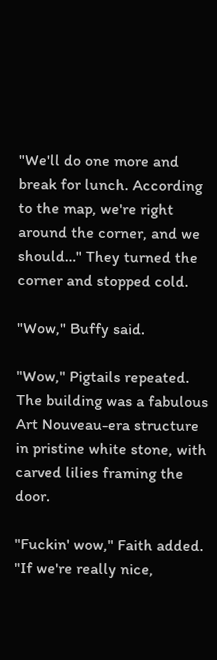"We'll do one more and break for lunch. According to the map, we're right around the corner, and we should…" They turned the corner and stopped cold.

"Wow," Buffy said.

"Wow," Pigtails repeated. The building was a fabulous Art Nouveau-era structure in pristine white stone, with carved lilies framing the door.

"Fuckin' wow," Faith added. "If we're really nice,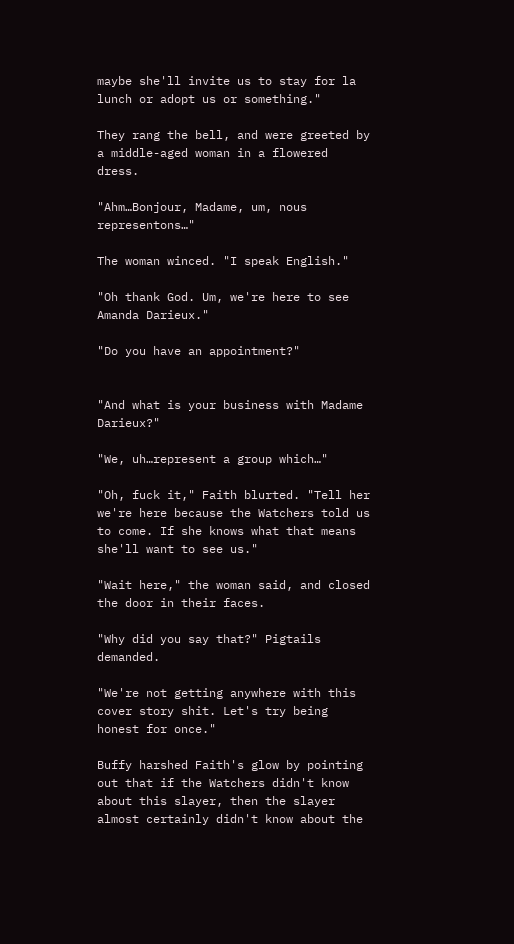maybe she'll invite us to stay for la lunch or adopt us or something."

They rang the bell, and were greeted by a middle-aged woman in a flowered dress.

"Ahm…Bonjour, Madame, um, nous representons…"

The woman winced. "I speak English."

"Oh thank God. Um, we're here to see Amanda Darieux."

"Do you have an appointment?"


"And what is your business with Madame Darieux?"

"We, uh…represent a group which…"

"Oh, fuck it," Faith blurted. "Tell her we're here because the Watchers told us to come. If she knows what that means she'll want to see us."

"Wait here," the woman said, and closed the door in their faces.

"Why did you say that?" Pigtails demanded.

"We're not getting anywhere with this cover story shit. Let's try being honest for once."

Buffy harshed Faith's glow by pointing out that if the Watchers didn't know about this slayer, then the slayer almost certainly didn't know about the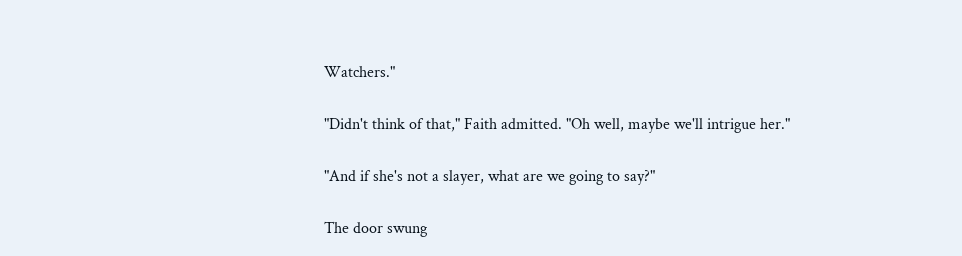Watchers."

"Didn't think of that," Faith admitted. "Oh well, maybe we'll intrigue her."

"And if she's not a slayer, what are we going to say?"

The door swung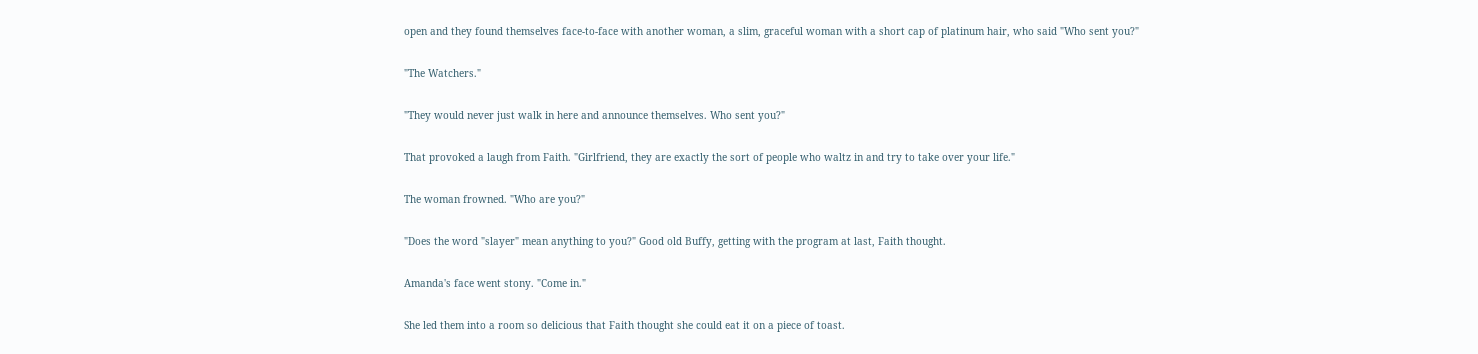open and they found themselves face-to-face with another woman, a slim, graceful woman with a short cap of platinum hair, who said "Who sent you?"

"The Watchers."

"They would never just walk in here and announce themselves. Who sent you?"

That provoked a laugh from Faith. "Girlfriend, they are exactly the sort of people who waltz in and try to take over your life."

The woman frowned. "Who are you?"

"Does the word "slayer" mean anything to you?" Good old Buffy, getting with the program at last, Faith thought.

Amanda's face went stony. "Come in."

She led them into a room so delicious that Faith thought she could eat it on a piece of toast.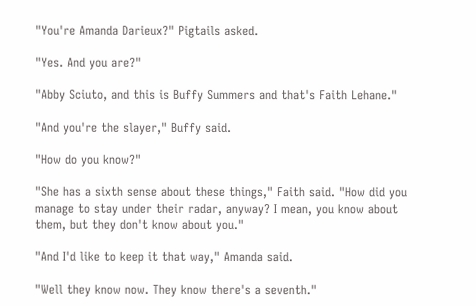"You're Amanda Darieux?" Pigtails asked.

"Yes. And you are?"

"Abby Sciuto, and this is Buffy Summers and that's Faith Lehane."

"And you're the slayer," Buffy said.

"How do you know?"

"She has a sixth sense about these things," Faith said. "How did you manage to stay under their radar, anyway? I mean, you know about them, but they don't know about you."

"And I'd like to keep it that way," Amanda said.

"Well they know now. They know there's a seventh."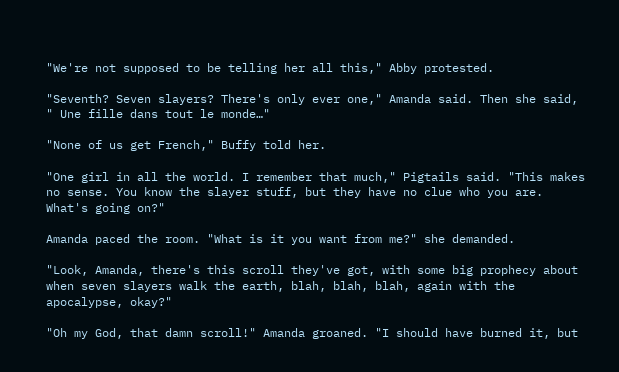"We're not supposed to be telling her all this," Abby protested.

"Seventh? Seven slayers? There's only ever one," Amanda said. Then she said, " Une fille dans tout le monde…"

"None of us get French," Buffy told her.

"One girl in all the world. I remember that much," Pigtails said. "This makes no sense. You know the slayer stuff, but they have no clue who you are. What's going on?"

Amanda paced the room. "What is it you want from me?" she demanded.

"Look, Amanda, there's this scroll they've got, with some big prophecy about when seven slayers walk the earth, blah, blah, blah, again with the apocalypse, okay?"

"Oh my God, that damn scroll!" Amanda groaned. "I should have burned it, but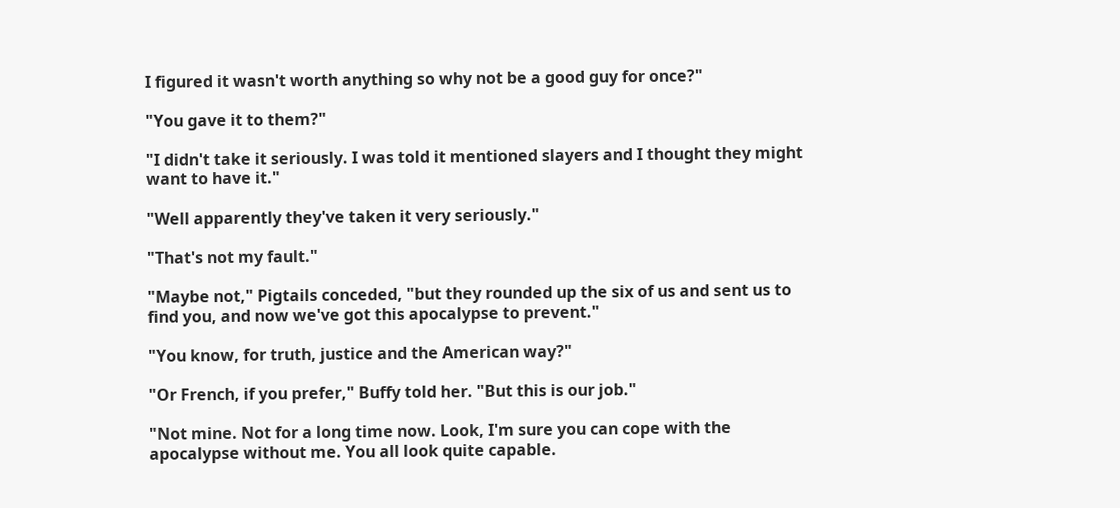I figured it wasn't worth anything so why not be a good guy for once?"

"You gave it to them?"

"I didn't take it seriously. I was told it mentioned slayers and I thought they might want to have it."

"Well apparently they've taken it very seriously."

"That's not my fault."

"Maybe not," Pigtails conceded, "but they rounded up the six of us and sent us to find you, and now we've got this apocalypse to prevent."

"You know, for truth, justice and the American way?"

"Or French, if you prefer," Buffy told her. "But this is our job."

"Not mine. Not for a long time now. Look, I'm sure you can cope with the apocalypse without me. You all look quite capable.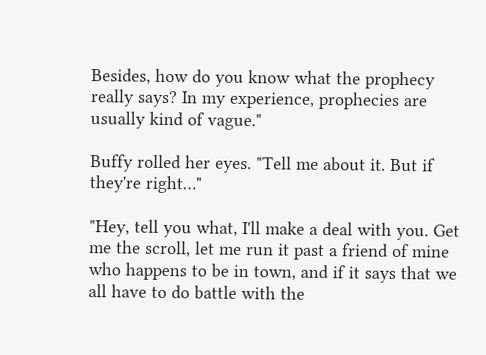Besides, how do you know what the prophecy really says? In my experience, prophecies are usually kind of vague."

Buffy rolled her eyes. "Tell me about it. But if they're right…"

"Hey, tell you what, I'll make a deal with you. Get me the scroll, let me run it past a friend of mine who happens to be in town, and if it says that we all have to do battle with the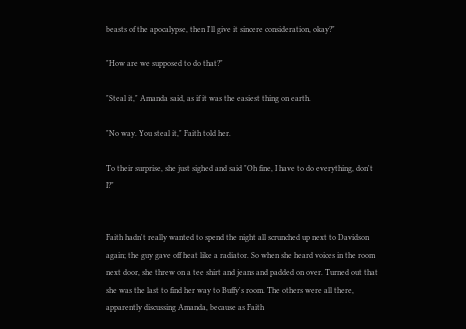beasts of the apocalypse, then I'll give it sincere consideration, okay?"

"How are we supposed to do that?"

"Steal it," Amanda said, as if it was the easiest thing on earth.

"No way. You steal it," Faith told her.

To their surprise, she just sighed and said "Oh fine, I have to do everything, don't I?"


Faith hadn't really wanted to spend the night all scrunched up next to Davidson again; the guy gave off heat like a radiator. So when she heard voices in the room next door, she threw on a tee shirt and jeans and padded on over. Turned out that she was the last to find her way to Buffy's room. The others were all there, apparently discussing Amanda, because as Faith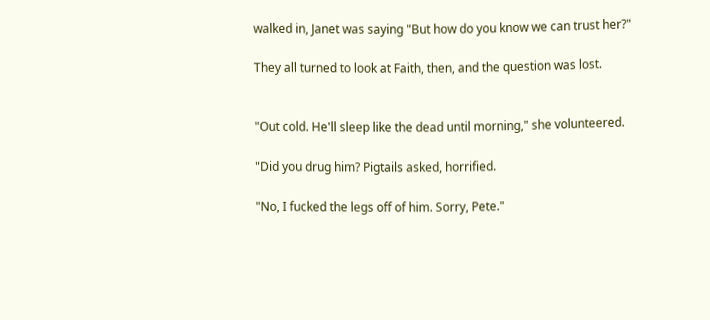walked in, Janet was saying "But how do you know we can trust her?"

They all turned to look at Faith, then, and the question was lost.


"Out cold. He'll sleep like the dead until morning," she volunteered.

"Did you drug him? Pigtails asked, horrified.

"No, I fucked the legs off of him. Sorry, Pete."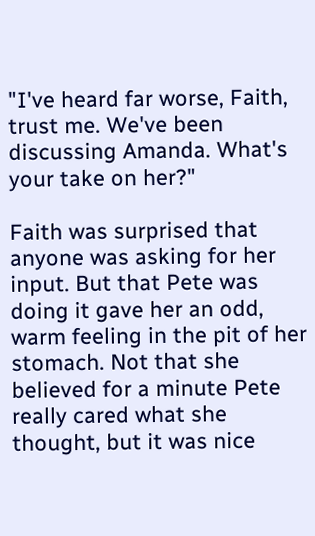"I've heard far worse, Faith, trust me. We've been discussing Amanda. What's your take on her?"

Faith was surprised that anyone was asking for her input. But that Pete was doing it gave her an odd, warm feeling in the pit of her stomach. Not that she believed for a minute Pete really cared what she thought, but it was nice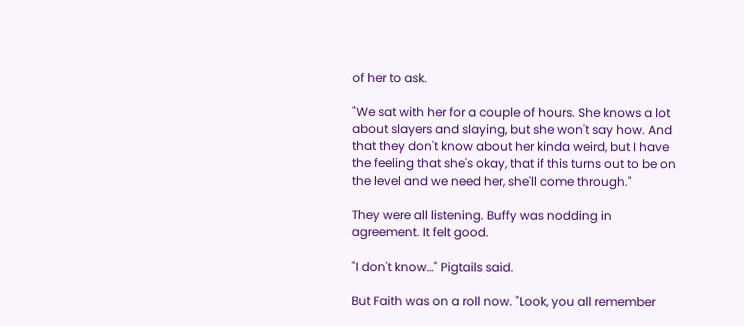of her to ask.

"We sat with her for a couple of hours. She knows a lot about slayers and slaying, but she won't say how. And that they don't know about her kinda weird, but I have the feeling that she's okay, that if this turns out to be on the level and we need her, she'll come through."

They were all listening. Buffy was nodding in agreement. It felt good.

"I don't know…" Pigtails said.

But Faith was on a roll now. "Look, you all remember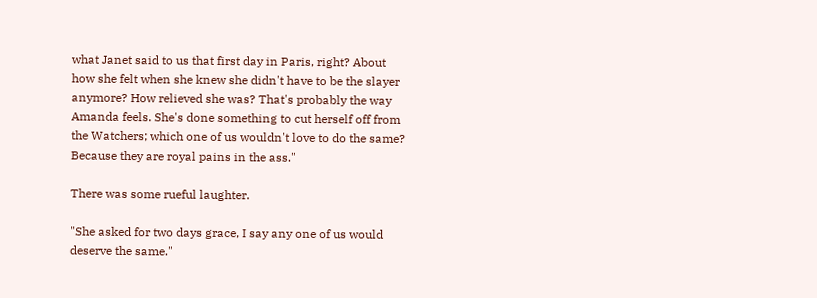what Janet said to us that first day in Paris, right? About how she felt when she knew she didn't have to be the slayer anymore? How relieved she was? That's probably the way Amanda feels. She's done something to cut herself off from the Watchers; which one of us wouldn't love to do the same? Because they are royal pains in the ass."

There was some rueful laughter.

"She asked for two days grace, I say any one of us would deserve the same."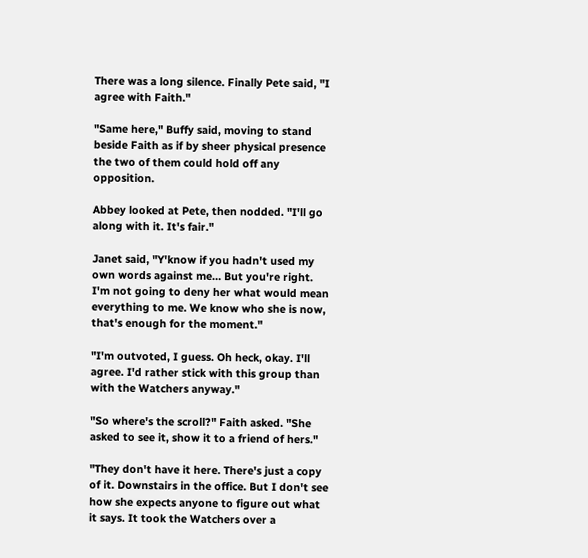There was a long silence. Finally Pete said, "I agree with Faith."

"Same here," Buffy said, moving to stand beside Faith as if by sheer physical presence the two of them could hold off any opposition.

Abbey looked at Pete, then nodded. "I'll go along with it. It's fair."

Janet said, "Y'know if you hadn't used my own words against me… But you're right. I'm not going to deny her what would mean everything to me. We know who she is now, that's enough for the moment."

"I'm outvoted, I guess. Oh heck, okay. I'll agree. I'd rather stick with this group than with the Watchers anyway."

"So where's the scroll?" Faith asked. "She asked to see it, show it to a friend of hers."

"They don't have it here. There's just a copy of it. Downstairs in the office. But I don't see how she expects anyone to figure out what it says. It took the Watchers over a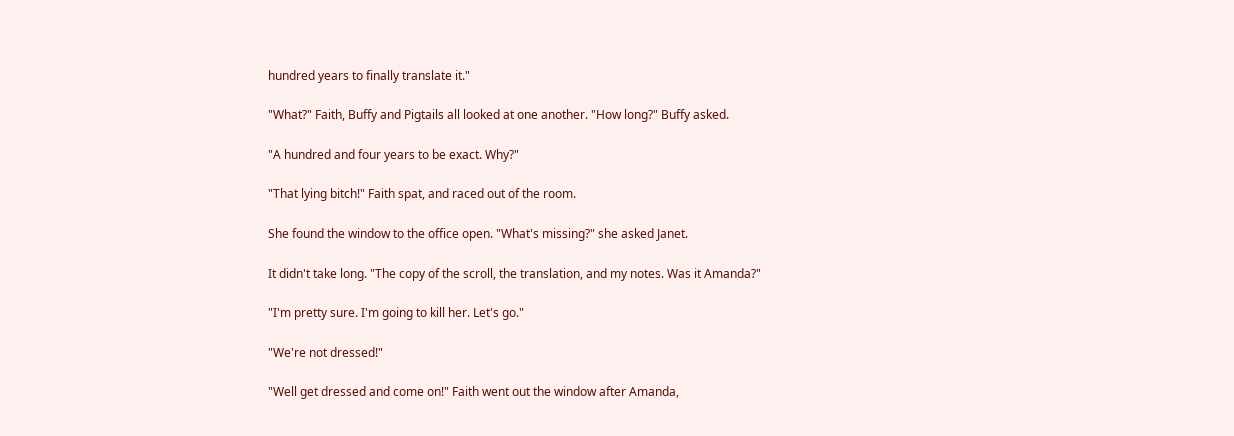hundred years to finally translate it."

"What?" Faith, Buffy and Pigtails all looked at one another. "How long?" Buffy asked.

"A hundred and four years to be exact. Why?"

"That lying bitch!" Faith spat, and raced out of the room.

She found the window to the office open. "What's missing?" she asked Janet.

It didn't take long. "The copy of the scroll, the translation, and my notes. Was it Amanda?"

"I'm pretty sure. I'm going to kill her. Let's go."

"We're not dressed!"

"Well get dressed and come on!" Faith went out the window after Amanda,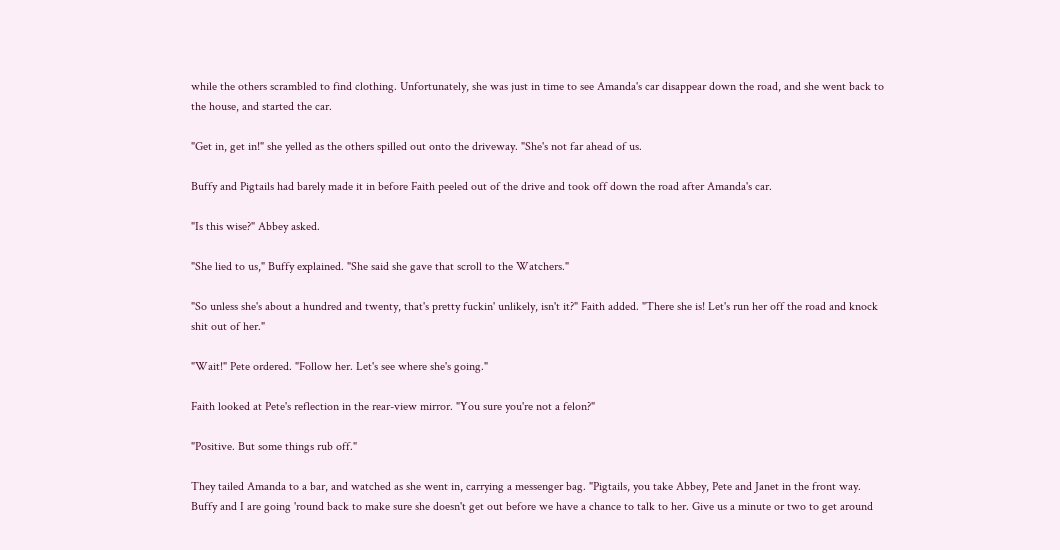while the others scrambled to find clothing. Unfortunately, she was just in time to see Amanda's car disappear down the road, and she went back to the house, and started the car.

"Get in, get in!" she yelled as the others spilled out onto the driveway. "She's not far ahead of us.

Buffy and Pigtails had barely made it in before Faith peeled out of the drive and took off down the road after Amanda's car.

"Is this wise?" Abbey asked.

"She lied to us," Buffy explained. "She said she gave that scroll to the Watchers."

"So unless she's about a hundred and twenty, that's pretty fuckin' unlikely, isn't it?" Faith added. "There she is! Let's run her off the road and knock shit out of her."

"Wait!" Pete ordered. "Follow her. Let's see where she's going."

Faith looked at Pete's reflection in the rear-view mirror. "You sure you're not a felon?"

"Positive. But some things rub off."

They tailed Amanda to a bar, and watched as she went in, carrying a messenger bag. "Pigtails, you take Abbey, Pete and Janet in the front way. Buffy and I are going 'round back to make sure she doesn't get out before we have a chance to talk to her. Give us a minute or two to get around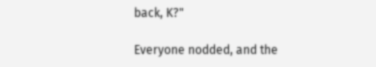back, K?"

Everyone nodded, and the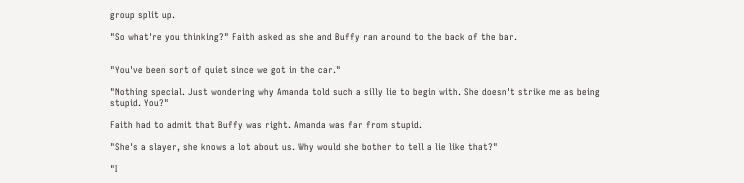group split up.

"So what're you thinking?" Faith asked as she and Buffy ran around to the back of the bar.


"You've been sort of quiet since we got in the car."

"Nothing special. Just wondering why Amanda told such a silly lie to begin with. She doesn't strike me as being stupid. You?"

Faith had to admit that Buffy was right. Amanda was far from stupid.

"She's a slayer, she knows a lot about us. Why would she bother to tell a lie like that?"

"I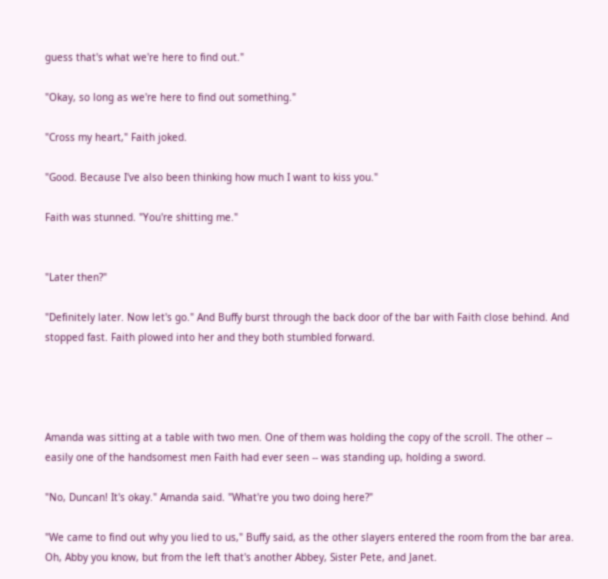guess that's what we're here to find out."

"Okay, so long as we're here to find out something."

"Cross my heart," Faith joked.

"Good. Because I've also been thinking how much I want to kiss you."

Faith was stunned. "You're shitting me."


"Later then?"

"Definitely later. Now let's go." And Buffy burst through the back door of the bar with Faith close behind. And stopped fast. Faith plowed into her and they both stumbled forward.




Amanda was sitting at a table with two men. One of them was holding the copy of the scroll. The other -- easily one of the handsomest men Faith had ever seen -- was standing up, holding a sword.

"No, Duncan! It's okay." Amanda said. "What're you two doing here?"

"We came to find out why you lied to us," Buffy said, as the other slayers entered the room from the bar area. Oh, Abby you know, but from the left that's another Abbey, Sister Pete, and Janet.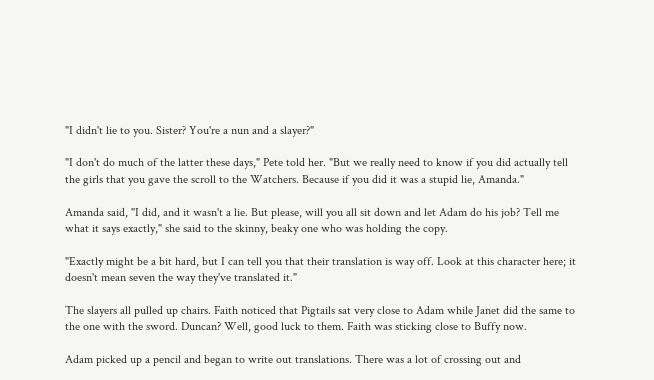"I didn't lie to you. Sister? You're a nun and a slayer?"

"I don't do much of the latter these days," Pete told her. "But we really need to know if you did actually tell the girls that you gave the scroll to the Watchers. Because if you did it was a stupid lie, Amanda."

Amanda said, "I did, and it wasn't a lie. But please, will you all sit down and let Adam do his job? Tell me what it says exactly," she said to the skinny, beaky one who was holding the copy.

"Exactly might be a bit hard, but I can tell you that their translation is way off. Look at this character here; it doesn't mean seven the way they've translated it."

The slayers all pulled up chairs. Faith noticed that Pigtails sat very close to Adam while Janet did the same to the one with the sword. Duncan? Well, good luck to them. Faith was sticking close to Buffy now.

Adam picked up a pencil and began to write out translations. There was a lot of crossing out and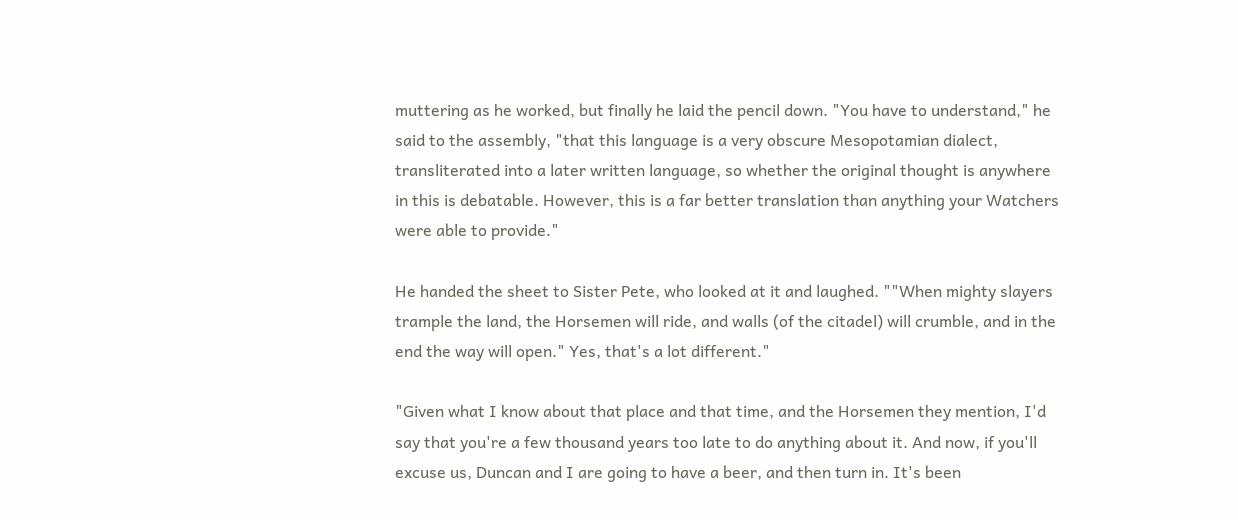muttering as he worked, but finally he laid the pencil down. "You have to understand," he said to the assembly, "that this language is a very obscure Mesopotamian dialect, transliterated into a later written language, so whether the original thought is anywhere in this is debatable. However, this is a far better translation than anything your Watchers were able to provide."

He handed the sheet to Sister Pete, who looked at it and laughed. ""When mighty slayers trample the land, the Horsemen will ride, and walls (of the citadel) will crumble, and in the end the way will open." Yes, that's a lot different."

"Given what I know about that place and that time, and the Horsemen they mention, I'd say that you're a few thousand years too late to do anything about it. And now, if you'll excuse us, Duncan and I are going to have a beer, and then turn in. It's been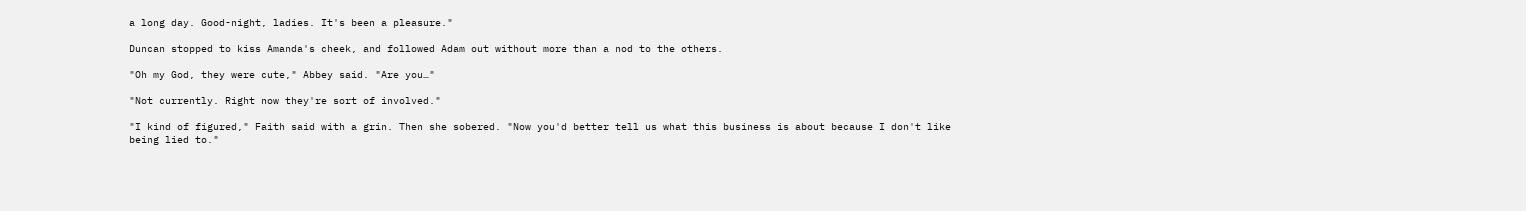a long day. Good-night, ladies. It's been a pleasure."

Duncan stopped to kiss Amanda's cheek, and followed Adam out without more than a nod to the others.

"Oh my God, they were cute," Abbey said. "Are you…"

"Not currently. Right now they're sort of involved."

"I kind of figured," Faith said with a grin. Then she sobered. "Now you'd better tell us what this business is about because I don't like being lied to."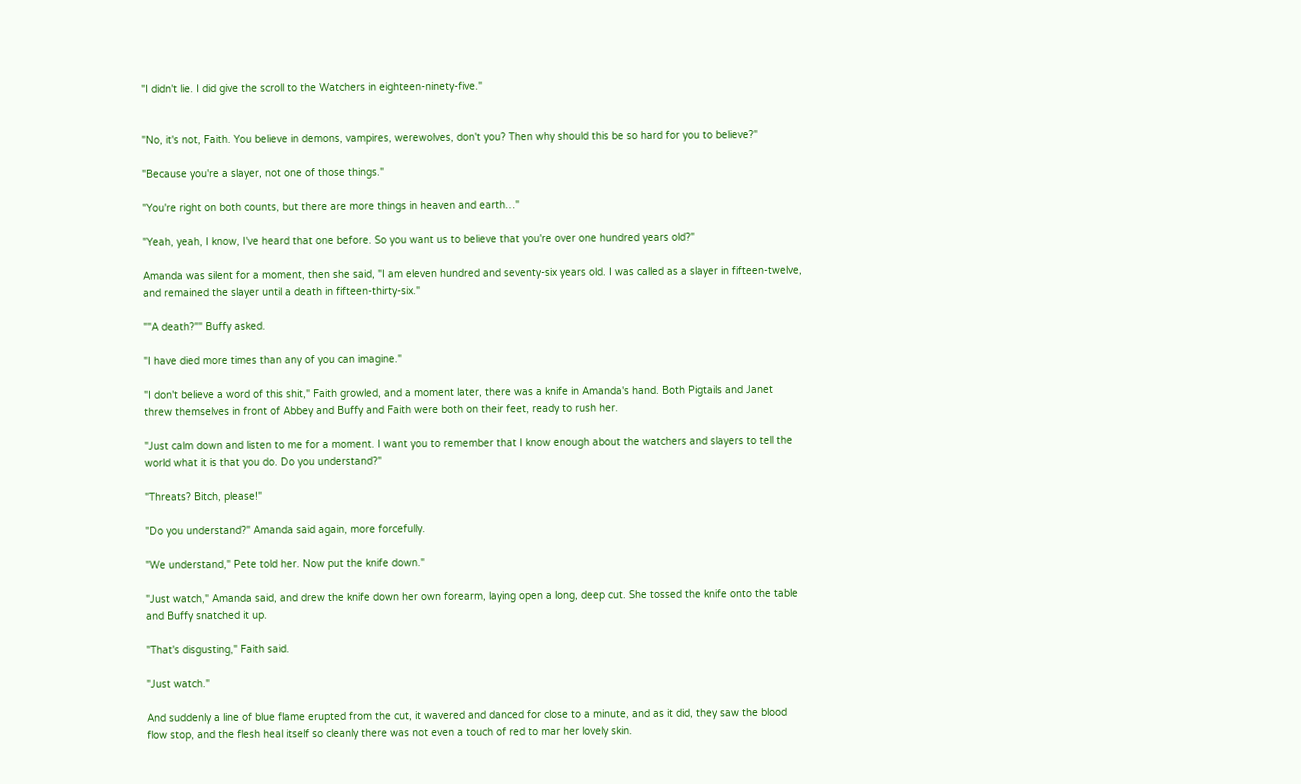"I didn't lie. I did give the scroll to the Watchers in eighteen-ninety-five."


"No, it's not, Faith. You believe in demons, vampires, werewolves, don't you? Then why should this be so hard for you to believe?"

"Because you're a slayer, not one of those things."

"You're right on both counts, but there are more things in heaven and earth…"

"Yeah, yeah, I know, I've heard that one before. So you want us to believe that you're over one hundred years old?"

Amanda was silent for a moment, then she said, "I am eleven hundred and seventy-six years old. I was called as a slayer in fifteen-twelve, and remained the slayer until a death in fifteen-thirty-six."

""A death?"" Buffy asked.

"I have died more times than any of you can imagine."

"I don't believe a word of this shit," Faith growled, and a moment later, there was a knife in Amanda's hand. Both Pigtails and Janet threw themselves in front of Abbey and Buffy and Faith were both on their feet, ready to rush her.

"Just calm down and listen to me for a moment. I want you to remember that I know enough about the watchers and slayers to tell the world what it is that you do. Do you understand?"

"Threats? Bitch, please!"

"Do you understand?" Amanda said again, more forcefully.

"We understand," Pete told her. Now put the knife down."

"Just watch," Amanda said, and drew the knife down her own forearm, laying open a long, deep cut. She tossed the knife onto the table and Buffy snatched it up.

"That's disgusting," Faith said.

"Just watch."

And suddenly a line of blue flame erupted from the cut, it wavered and danced for close to a minute, and as it did, they saw the blood flow stop, and the flesh heal itself so cleanly there was not even a touch of red to mar her lovely skin.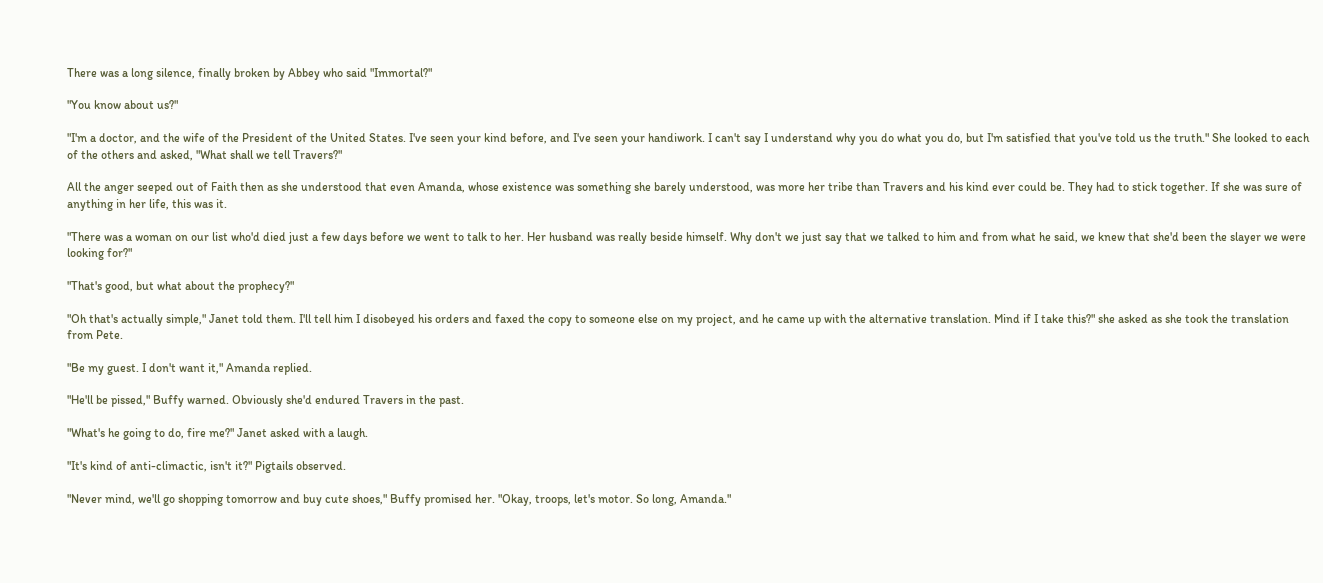There was a long silence, finally broken by Abbey who said "Immortal?"

"You know about us?"

"I'm a doctor, and the wife of the President of the United States. I've seen your kind before, and I've seen your handiwork. I can't say I understand why you do what you do, but I'm satisfied that you've told us the truth." She looked to each of the others and asked, "What shall we tell Travers?"

All the anger seeped out of Faith then as she understood that even Amanda, whose existence was something she barely understood, was more her tribe than Travers and his kind ever could be. They had to stick together. If she was sure of anything in her life, this was it.

"There was a woman on our list who'd died just a few days before we went to talk to her. Her husband was really beside himself. Why don't we just say that we talked to him and from what he said, we knew that she'd been the slayer we were looking for?"

"That's good, but what about the prophecy?"

"Oh that's actually simple," Janet told them. I'll tell him I disobeyed his orders and faxed the copy to someone else on my project, and he came up with the alternative translation. Mind if I take this?" she asked as she took the translation from Pete.

"Be my guest. I don't want it," Amanda replied.

"He'll be pissed," Buffy warned. Obviously she'd endured Travers in the past.

"What's he going to do, fire me?" Janet asked with a laugh.

"It's kind of anti-climactic, isn't it?" Pigtails observed.

"Never mind, we'll go shopping tomorrow and buy cute shoes," Buffy promised her. "Okay, troops, let's motor. So long, Amanda."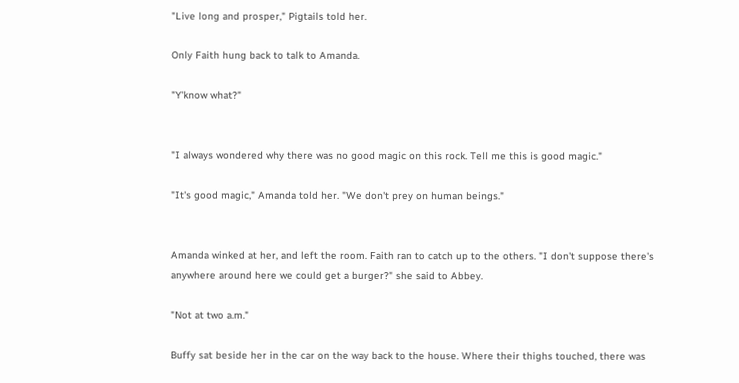"Live long and prosper," Pigtails told her.

Only Faith hung back to talk to Amanda.

"Y'know what?"


"I always wondered why there was no good magic on this rock. Tell me this is good magic."

"It's good magic," Amanda told her. "We don't prey on human beings."


Amanda winked at her, and left the room. Faith ran to catch up to the others. "I don't suppose there's anywhere around here we could get a burger?" she said to Abbey.

"Not at two a.m."

Buffy sat beside her in the car on the way back to the house. Where their thighs touched, there was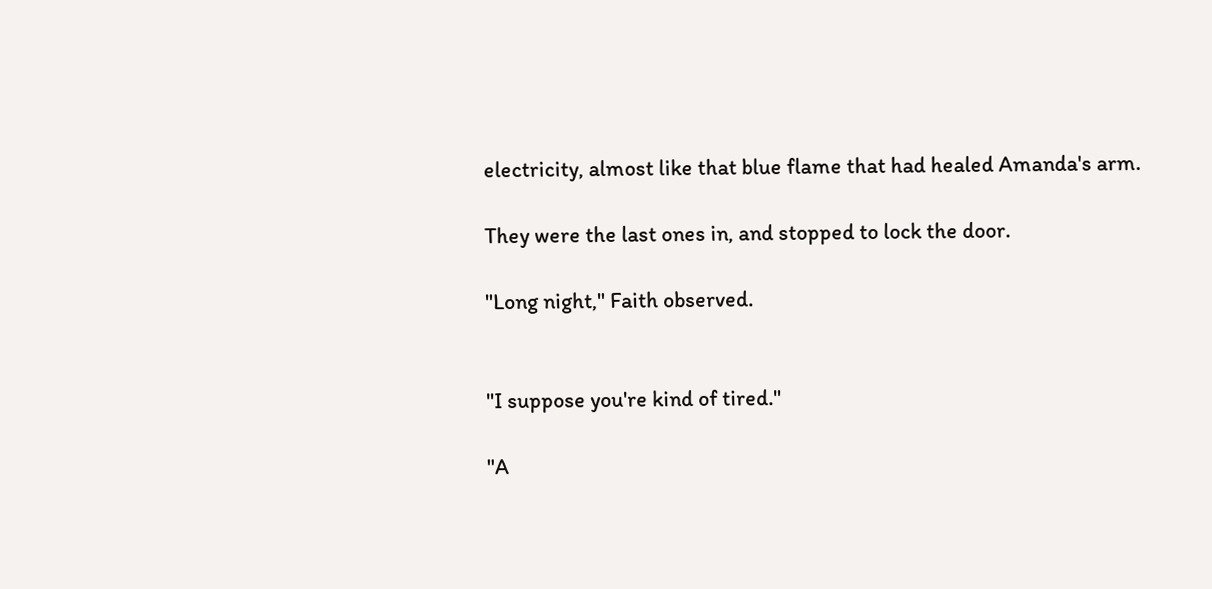electricity, almost like that blue flame that had healed Amanda's arm.

They were the last ones in, and stopped to lock the door.

"Long night," Faith observed.


"I suppose you're kind of tired."

"A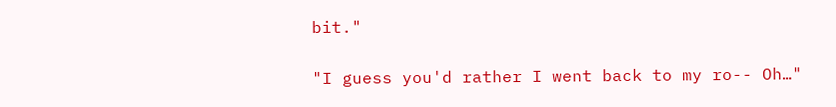bit."

"I guess you'd rather I went back to my ro-- Oh…"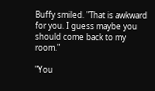Buffy smiled. "That is awkward for you. I guess maybe you should come back to my room."

"You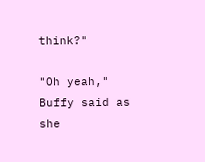think?"

"Oh yeah," Buffy said as she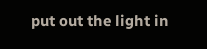put out the light in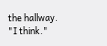the hallway. "I think."